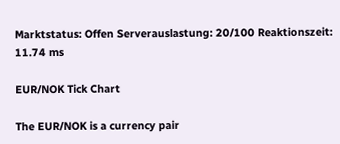Marktstatus: Offen Serverauslastung: 20/100 Reaktionszeit: 11.74 ms

EUR/NOK Tick Chart

The EUR/NOK is a currency pair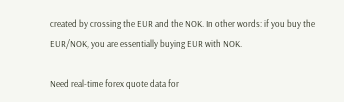created by crossing the EUR and the NOK. In other words: if you buy the EUR/NOK, you are essentially buying EUR with NOK.

Need real-time forex quote data for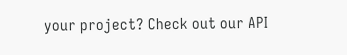your project? Check out our API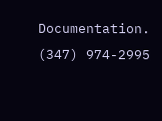Documentation.
(347) 974-2995